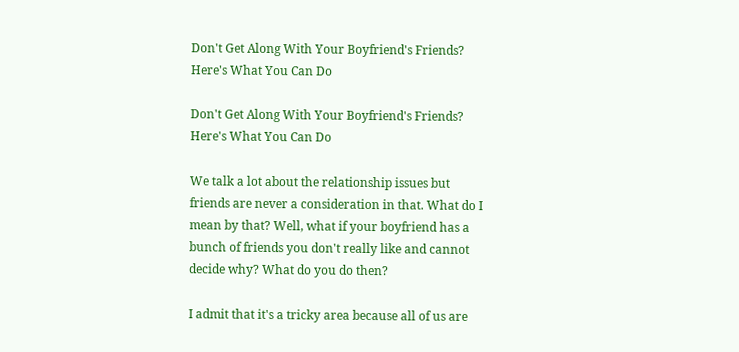Don't Get Along With Your Boyfriend's Friends? Here's What You Can Do

Don't Get Along With Your Boyfriend's Friends? Here's What You Can Do

We talk a lot about the relationship issues but friends are never a consideration in that. What do I mean by that? Well, what if your boyfriend has a bunch of friends you don't really like and cannot decide why? What do you do then?

I admit that it's a tricky area because all of us are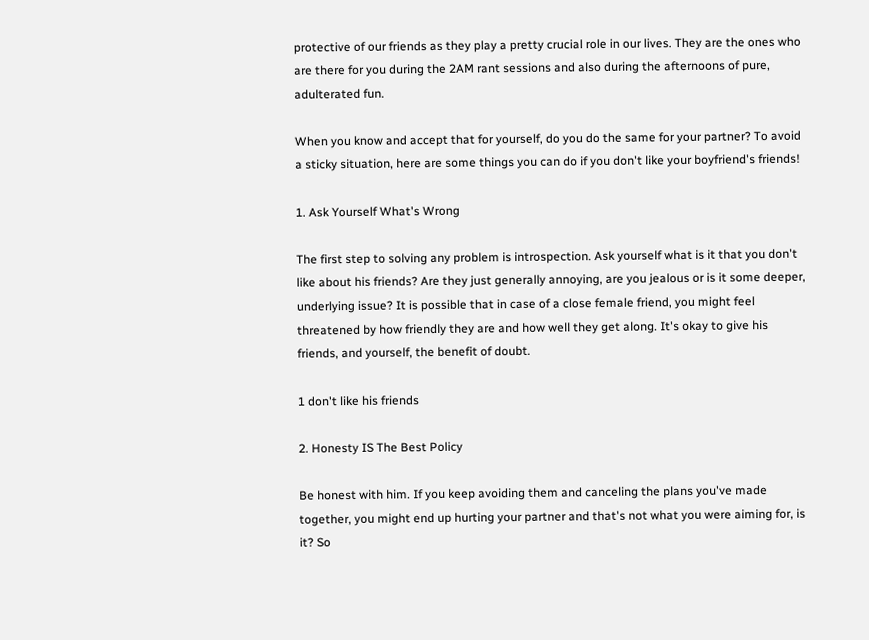protective of our friends as they play a pretty crucial role in our lives. They are the ones who are there for you during the 2AM rant sessions and also during the afternoons of pure, adulterated fun.

When you know and accept that for yourself, do you do the same for your partner? To avoid a sticky situation, here are some things you can do if you don't like your boyfriend's friends!

1. Ask Yourself What's Wrong

The first step to solving any problem is introspection. Ask yourself what is it that you don't like about his friends? Are they just generally annoying, are you jealous or is it some deeper, underlying issue? It is possible that in case of a close female friend, you might feel threatened by how friendly they are and how well they get along. It's okay to give his friends, and yourself, the benefit of doubt.

1 don't like his friends

2. Honesty IS The Best Policy

Be honest with him. If you keep avoiding them and canceling the plans you've made together, you might end up hurting your partner and that's not what you were aiming for, is it? So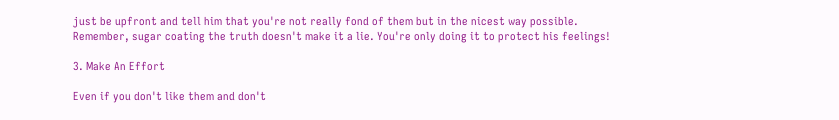just be upfront and tell him that you're not really fond of them but in the nicest way possible. Remember, sugar coating the truth doesn't make it a lie. You're only doing it to protect his feelings!

3. Make An Effort

Even if you don't like them and don't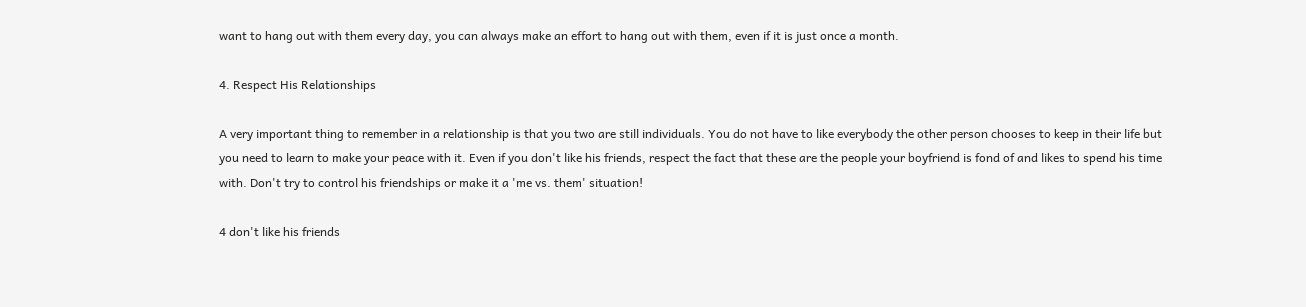want to hang out with them every day, you can always make an effort to hang out with them, even if it is just once a month.

4. Respect His Relationships

A very important thing to remember in a relationship is that you two are still individuals. You do not have to like everybody the other person chooses to keep in their life but you need to learn to make your peace with it. Even if you don't like his friends, respect the fact that these are the people your boyfriend is fond of and likes to spend his time with. Don't try to control his friendships or make it a 'me vs. them' situation!

4 don't like his friends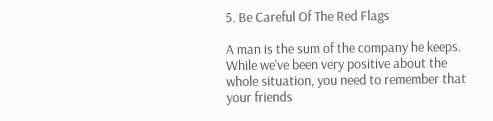5. Be Careful Of The Red Flags

A man is the sum of the company he keeps. While we've been very positive about the whole situation, you need to remember that your friends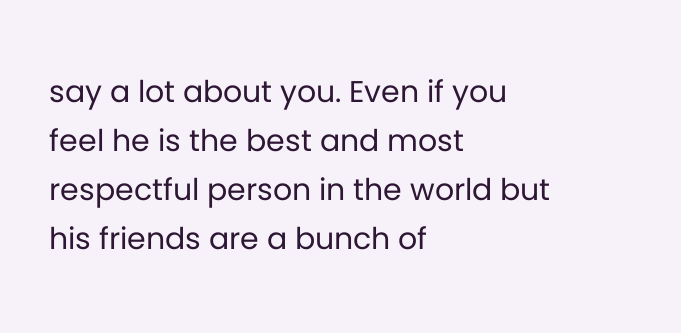say a lot about you. Even if you feel he is the best and most respectful person in the world but his friends are a bunch of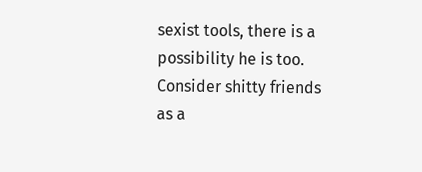sexist tools, there is a possibility he is too. Consider shitty friends as a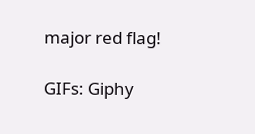major red flag!

GIFs: Giphy